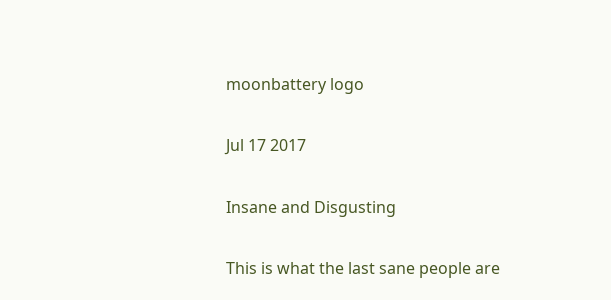moonbattery logo

Jul 17 2017

Insane and Disgusting

This is what the last sane people are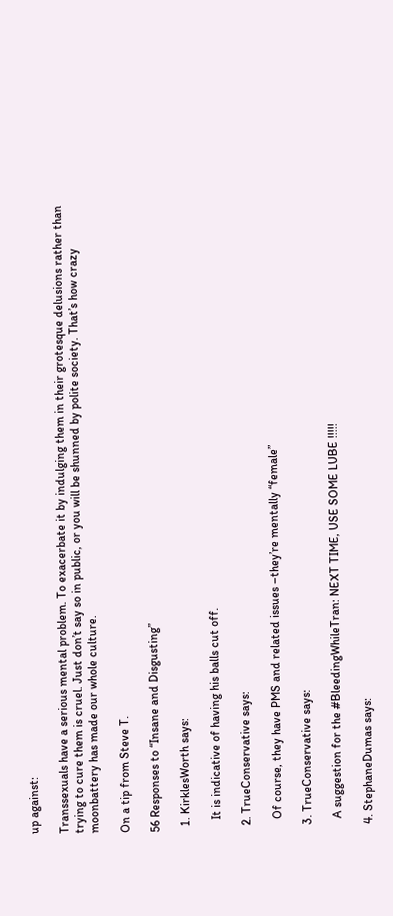up against:

Transsexuals have a serious mental problem. To exacerbate it by indulging them in their grotesque delusions rather than trying to cure them is cruel. Just don’t say so in public, or you will be shunned by polite society. That’s how crazy moonbattery has made our whole culture.

On a tip from Steve T.

56 Responses to “Insane and Disgusting”

  1. KirklesWorth says:

    It is indicative of having his balls cut off.

  2. TrueConservative says:

    Of course, they have PMS and related issues –they’re mentally “female”

  3. TrueConservative says:

    A suggestion for the #BleedingWhileTran: NEXT TIME, USE SOME LUBE !!!!!

  4. StephaneDumas says: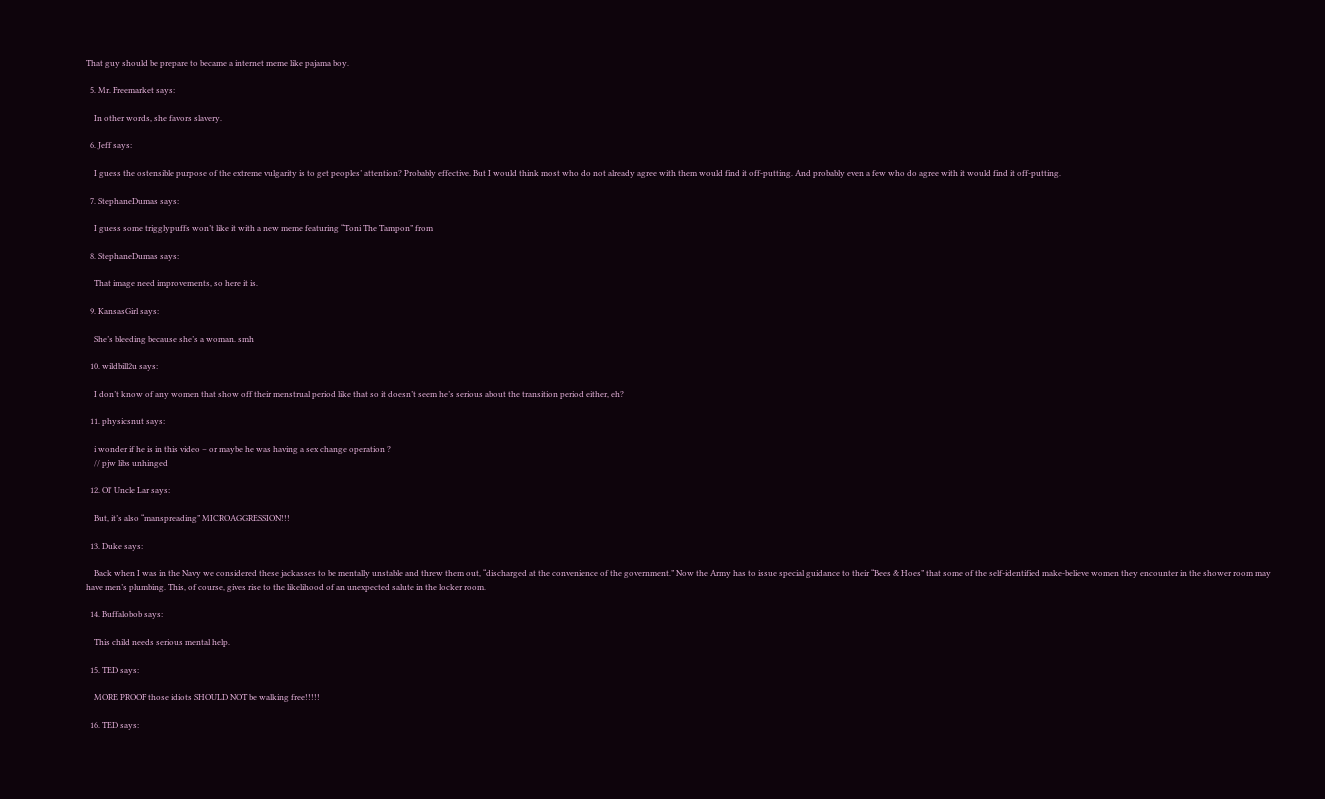That guy should be prepare to became a internet meme like pajama boy.

  5. Mr. Freemarket says:

    In other words, she favors slavery.

  6. Jeff says:

    I guess the ostensible purpose of the extreme vulgarity is to get peoples’ attention? Probably effective. But I would think most who do not already agree with them would find it off-putting. And probably even a few who do agree with it would find it off-putting.

  7. StephaneDumas says:

    I guess some trigglypuffs won’t like it with a new meme featuring “Toni The Tampon” from

  8. StephaneDumas says:

    That image need improvements, so here it is.

  9. KansasGirl says:

    She’s bleeding because she’s a woman. smh

  10. wildbill2u says:

    I don’t know of any women that show off their menstrual period like that so it doesn’t seem he’s serious about the transition period either, eh?

  11. physicsnut says:

    i wonder if he is in this video – or maybe he was having a sex change operation ?
    // pjw libs unhinged

  12. Ol' Uncle Lar says:

    But, it’s also “manspreading” MICROAGGRESSION!!!

  13. Duke says:

    Back when I was in the Navy we considered these jackasses to be mentally unstable and threw them out, “discharged at the convenience of the government.” Now the Army has to issue special guidance to their “Bees & Hoes” that some of the self-identified make-believe women they encounter in the shower room may have men’s plumbing. This, of course, gives rise to the likelihood of an unexpected salute in the locker room.

  14. Buffalobob says:

    This child needs serious mental help.

  15. TED says:

    MORE PROOF those idiots SHOULD NOT be walking free!!!!!

  16. TED says: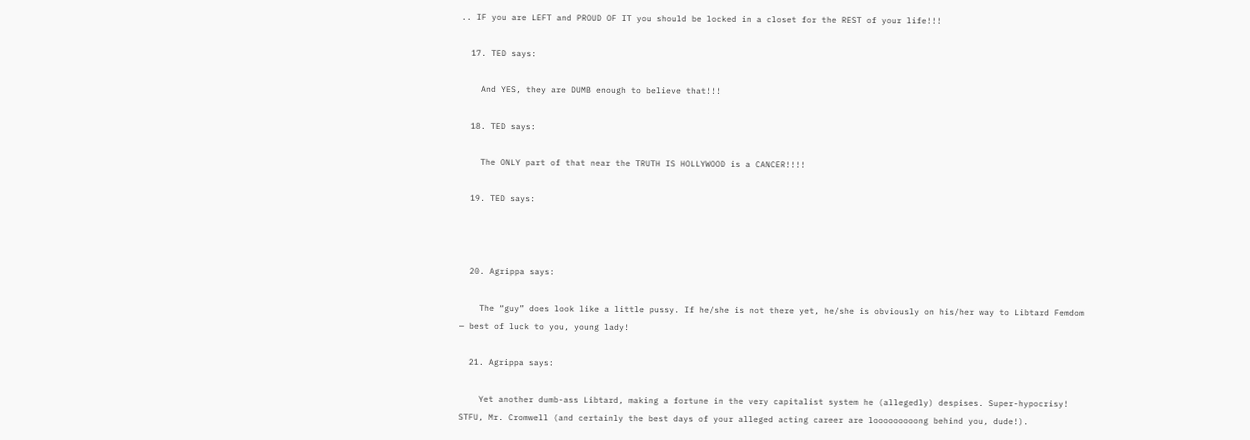.. IF you are LEFT and PROUD OF IT you should be locked in a closet for the REST of your life!!!

  17. TED says:

    And YES, they are DUMB enough to believe that!!!

  18. TED says:

    The ONLY part of that near the TRUTH IS HOLLYWOOD is a CANCER!!!!

  19. TED says:



  20. Agrippa says:

    The “guy” does look like a little pussy. If he/she is not there yet, he/she is obviously on his/her way to Libtard Femdom — best of luck to you, young lady!

  21. Agrippa says:

    Yet another dumb-ass Libtard, making a fortune in the very capitalist system he (allegedly) despises. Super-hypocrisy! STFU, Mr. Cromwell (and certainly the best days of your alleged acting career are looooooooong behind you, dude!).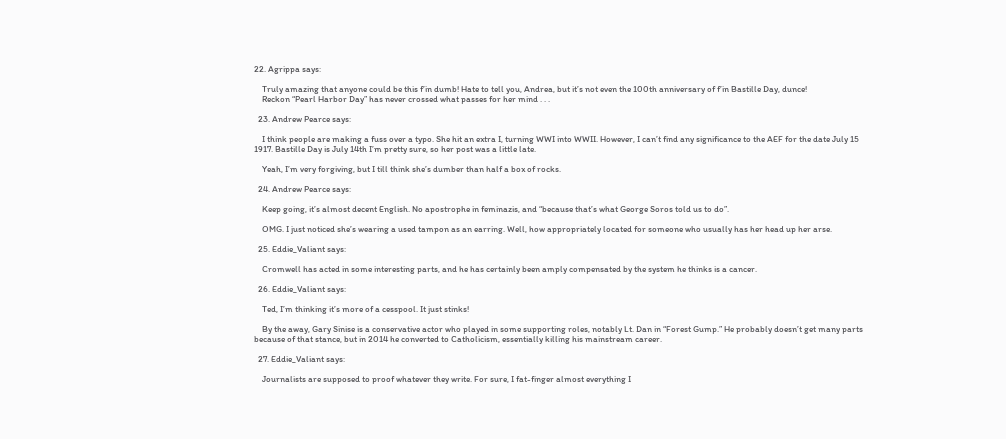22. Agrippa says:

    Truly amazing that anyone could be this f’in dumb! Hate to tell you, Andrea, but it’s not even the 100th anniversary of f’in Bastille Day, dunce!
    Reckon “Pearl Harbor Day” has never crossed what passes for her mind . . .

  23. Andrew Pearce says:

    I think people are making a fuss over a typo. She hit an extra I, turning WWI into WWII. However, I can’t find any significance to the AEF for the date July 15 1917. Bastille Day is July 14th I’m pretty sure, so her post was a little late.

    Yeah, I’m very forgiving, but I till think she’s dumber than half a box of rocks.

  24. Andrew Pearce says:

    Keep going, it’s almost decent English. No apostrophe in feminazis, and “because that’s what George Soros told us to do”.

    OMG. I just noticed she’s wearing a used tampon as an earring. Well, how appropriately located for someone who usually has her head up her arse.

  25. Eddie_Valiant says:

    Cromwell has acted in some interesting parts, and he has certainly been amply compensated by the system he thinks is a cancer.

  26. Eddie_Valiant says:

    Ted, I’m thinking it’s more of a cesspool. It just stinks!

    By the away, Gary Sinise is a conservative actor who played in some supporting roles, notably Lt. Dan in “Forest Gump.” He probably doesn’t get many parts because of that stance, but in 2014 he converted to Catholicism, essentially killing his mainstream career.

  27. Eddie_Valiant says:

    Journalists are supposed to proof whatever they write. For sure, I fat-finger almost everything I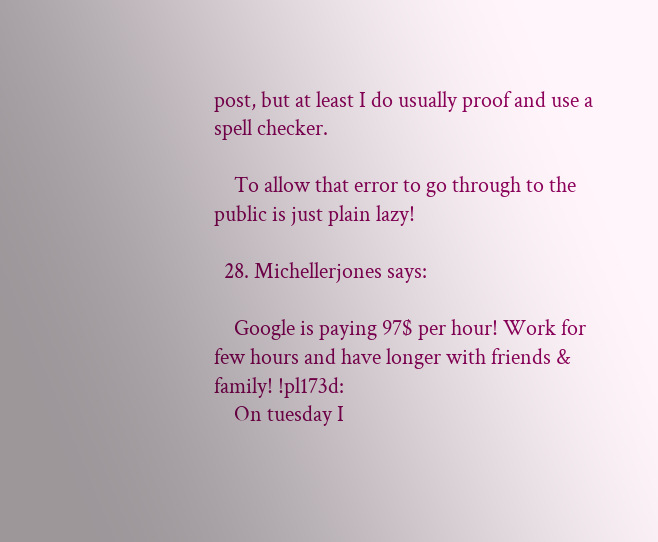post, but at least I do usually proof and use a spell checker.

    To allow that error to go through to the public is just plain lazy!

  28. Michellerjones says:

    Google is paying 97$ per hour! Work for few hours and have longer with friends & family! !pl173d:
    On tuesday I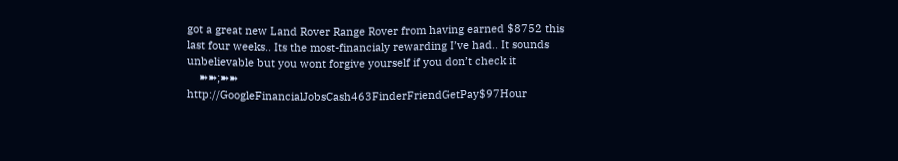got a great new Land Rover Range Rover from having earned $8752 this last four weeks.. Its the most-financialy rewarding I’ve had.. It sounds unbelievable but you wont forgive yourself if you don’t check it
    ➽➽;➽➽ http://GoogleFinancialJobsCash463FinderFriendGetPay$97Hour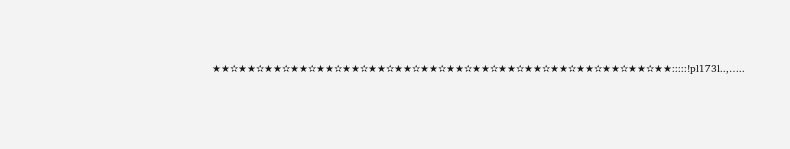★★✫★★✫★★✫★★✫★★✫★★✫★★✫★★✫★★✫★★✫★★✫★★✫★★✫★★✫★★✫★★✫★★✫★★:::::!pl173l..,…..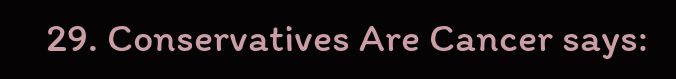29. Conservatives Are Cancer says: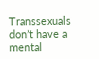Transsexuals don’t have a mental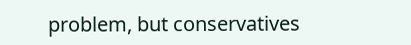problem, but conservatives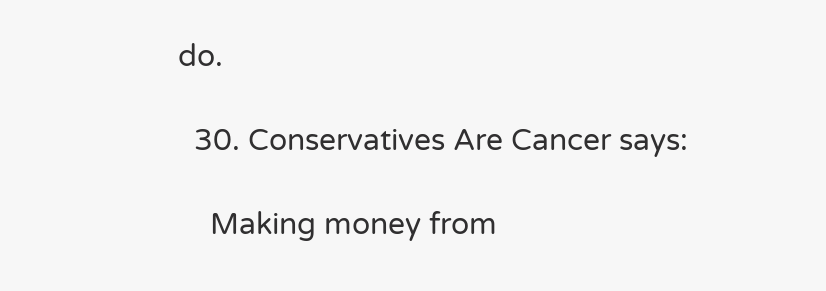do.

  30. Conservatives Are Cancer says:

    Making money from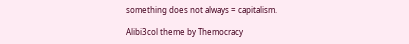something does not always = capitalism.

Alibi3col theme by Themocracy